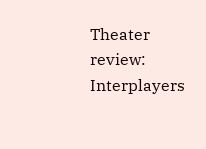Theater review: Interplayers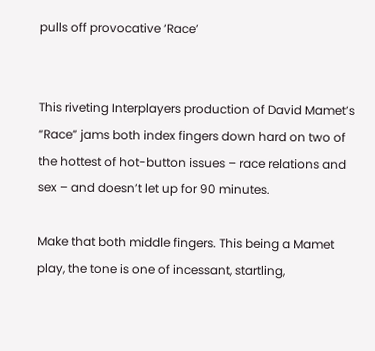pulls off provocative ‘Race’


This riveting Interplayers production of David Mamet’s “Race” jams both index fingers down hard on two of the hottest of hot-button issues – race relations and sex – and doesn’t let up for 90 minutes.

Make that both middle fingers. This being a Mamet play, the tone is one of incessant, startling,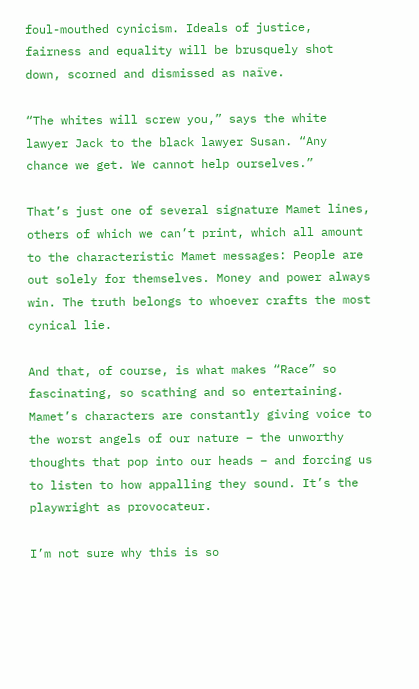foul-mouthed cynicism. Ideals of justice, fairness and equality will be brusquely shot down, scorned and dismissed as naïve.

“The whites will screw you,” says the white lawyer Jack to the black lawyer Susan. “Any chance we get. We cannot help ourselves.”

That’s just one of several signature Mamet lines, others of which we can’t print, which all amount to the characteristic Mamet messages: People are out solely for themselves. Money and power always win. The truth belongs to whoever crafts the most cynical lie.

And that, of course, is what makes “Race” so fascinating, so scathing and so entertaining. Mamet’s characters are constantly giving voice to the worst angels of our nature – the unworthy thoughts that pop into our heads – and forcing us to listen to how appalling they sound. It’s the playwright as provocateur.

I’m not sure why this is so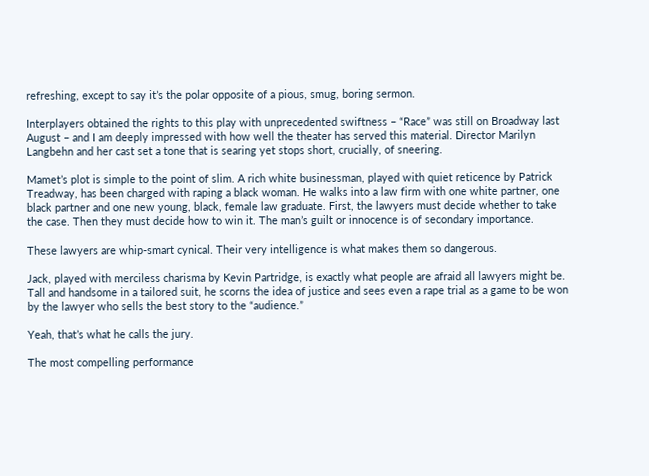refreshing, except to say it’s the polar opposite of a pious, smug, boring sermon.

Interplayers obtained the rights to this play with unprecedented swiftness – “Race” was still on Broadway last August – and I am deeply impressed with how well the theater has served this material. Director Marilyn Langbehn and her cast set a tone that is searing yet stops short, crucially, of sneering.

Mamet’s plot is simple to the point of slim. A rich white businessman, played with quiet reticence by Patrick Treadway, has been charged with raping a black woman. He walks into a law firm with one white partner, one black partner and one new young, black, female law graduate. First, the lawyers must decide whether to take the case. Then they must decide how to win it. The man’s guilt or innocence is of secondary importance.

These lawyers are whip-smart cynical. Their very intelligence is what makes them so dangerous.

Jack, played with merciless charisma by Kevin Partridge, is exactly what people are afraid all lawyers might be. Tall and handsome in a tailored suit, he scorns the idea of justice and sees even a rape trial as a game to be won by the lawyer who sells the best story to the “audience.”

Yeah, that’s what he calls the jury.

The most compelling performance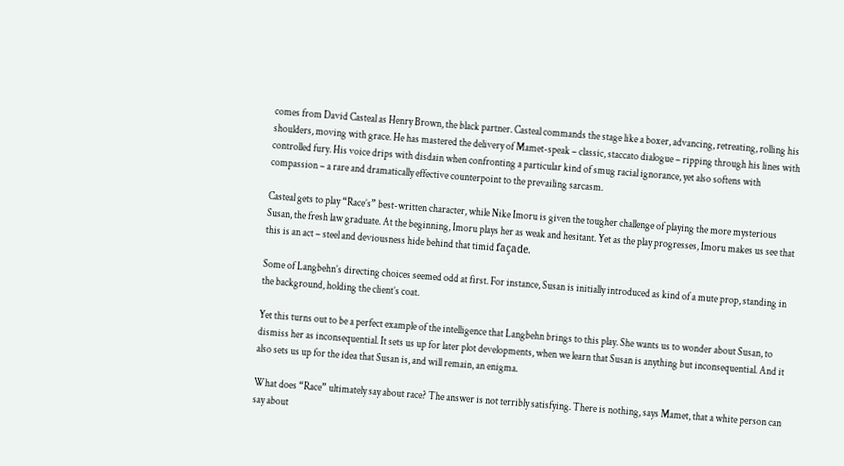comes from David Casteal as Henry Brown, the black partner. Casteal commands the stage like a boxer, advancing, retreating, rolling his shoulders, moving with grace. He has mastered the delivery of Mamet-speak – classic, staccato dialogue – ripping through his lines with controlled fury. His voice drips with disdain when confronting a particular kind of smug racial ignorance, yet also softens with compassion – a rare and dramatically effective counterpoint to the prevailing sarcasm.

Casteal gets to play “Race’s” best-written character, while Nike Imoru is given the tougher challenge of playing the more mysterious Susan, the fresh law graduate. At the beginning, Imoru plays her as weak and hesitant. Yet as the play progresses, Imoru makes us see that this is an act – steel and deviousness hide behind that timid façade.

Some of Langbehn’s directing choices seemed odd at first. For instance, Susan is initially introduced as kind of a mute prop, standing in the background, holding the client’s coat.

Yet this turns out to be a perfect example of the intelligence that Langbehn brings to this play. She wants us to wonder about Susan, to dismiss her as inconsequential. It sets us up for later plot developments, when we learn that Susan is anything but inconsequential. And it also sets us up for the idea that Susan is, and will remain, an enigma.

What does “Race” ultimately say about race? The answer is not terribly satisfying. There is nothing, says Mamet, that a white person can say about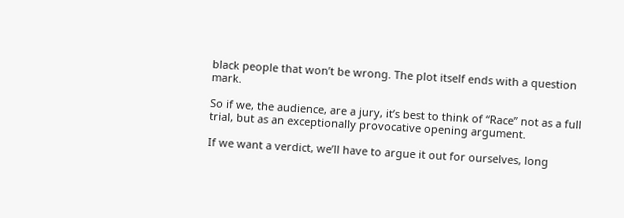black people that won’t be wrong. The plot itself ends with a question mark.

So if we, the audience, are a jury, it’s best to think of “Race” not as a full trial, but as an exceptionally provocative opening argument.

If we want a verdict, we’ll have to argue it out for ourselves, long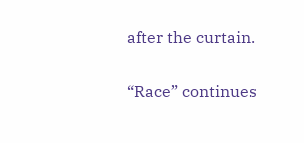after the curtain.

“Race” continues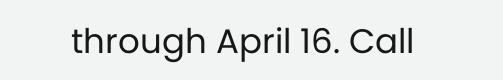through April 16. Call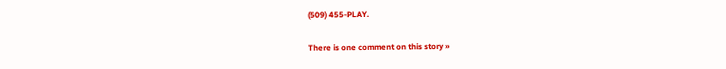(509) 455-PLAY.

There is one comment on this story »